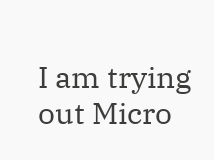I am trying out Micro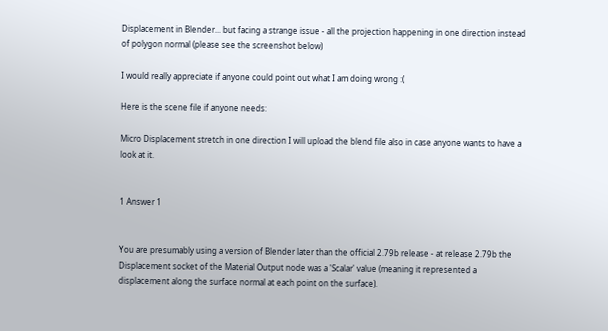Displacement in Blender... but facing a strange issue - all the projection happening in one direction instead of polygon normal (please see the screenshot below)

I would really appreciate if anyone could point out what I am doing wrong :(

Here is the scene file if anyone needs:

Micro Displacement stretch in one direction I will upload the blend file also in case anyone wants to have a look at it.


1 Answer 1


You are presumably using a version of Blender later than the official 2.79b release - at release 2.79b the Displacement socket of the Material Output node was a 'Scalar' value (meaning it represented a displacement along the surface normal at each point on the surface).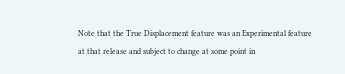Note that the True Displacement feature was an Experimental feature at that release and subject to change at some point in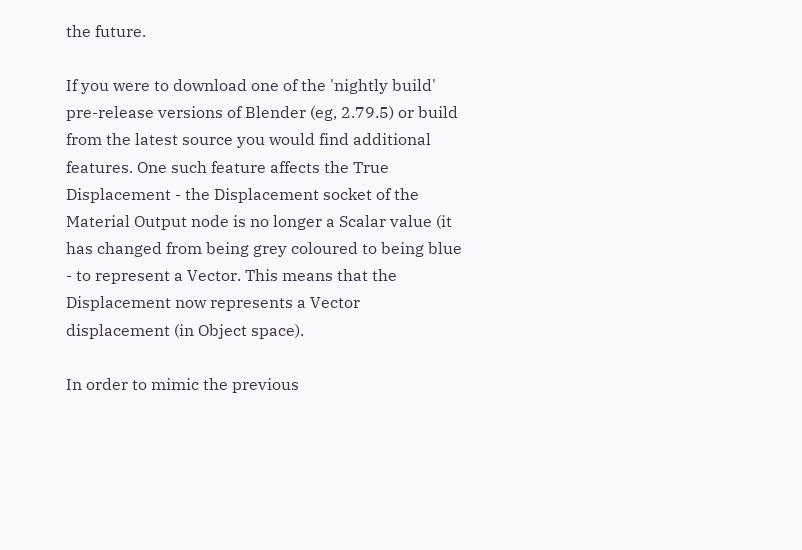the future.

If you were to download one of the 'nightly build' pre-release versions of Blender (eg, 2.79.5) or build from the latest source you would find additional features. One such feature affects the True Displacement - the Displacement socket of the Material Output node is no longer a Scalar value (it has changed from being grey coloured to being blue - to represent a Vector. This means that the Displacement now represents a Vector displacement (in Object space).

In order to mimic the previous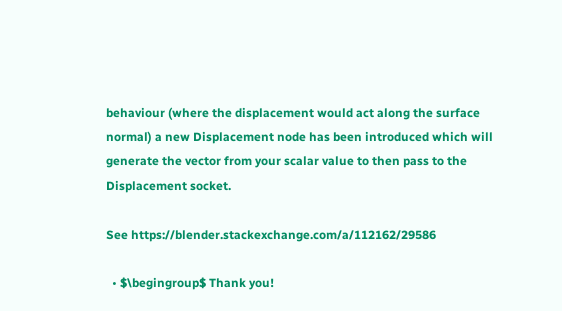behaviour (where the displacement would act along the surface normal) a new Displacement node has been introduced which will generate the vector from your scalar value to then pass to the Displacement socket.

See https://blender.stackexchange.com/a/112162/29586

  • $\begingroup$ Thank you!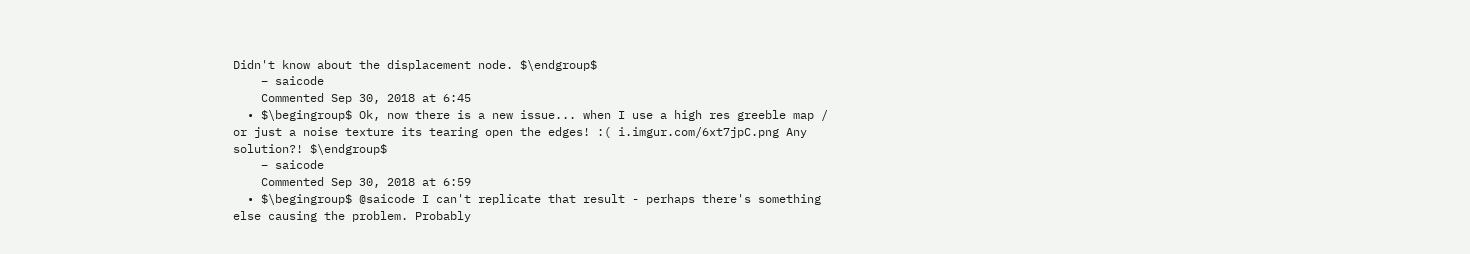Didn't know about the displacement node. $\endgroup$
    – saicode
    Commented Sep 30, 2018 at 6:45
  • $\begingroup$ Ok, now there is a new issue... when I use a high res greeble map / or just a noise texture its tearing open the edges! :( i.imgur.com/6xt7jpC.png Any solution?! $\endgroup$
    – saicode
    Commented Sep 30, 2018 at 6:59
  • $\begingroup$ @saicode I can't replicate that result - perhaps there's something else causing the problem. Probably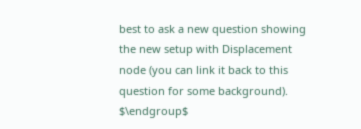best to ask a new question showing the new setup with Displacement node (you can link it back to this question for some background). $\endgroup$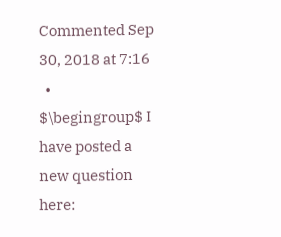Commented Sep 30, 2018 at 7:16
  • $\begingroup$ I have posted a new question here: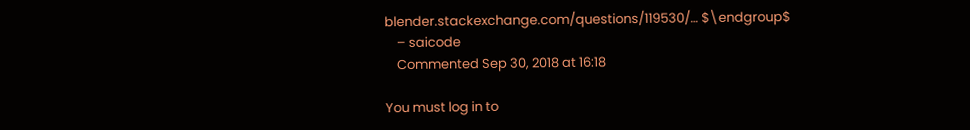blender.stackexchange.com/questions/119530/… $\endgroup$
    – saicode
    Commented Sep 30, 2018 at 16:18

You must log in to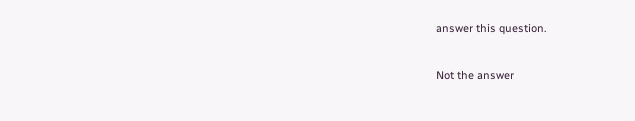answer this question.

Not the answer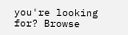you're looking for? Browse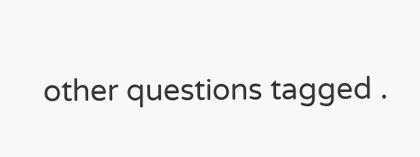other questions tagged .